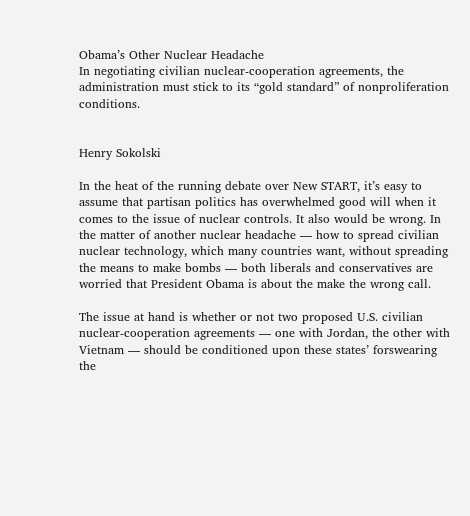Obama’s Other Nuclear Headache
In negotiating civilian nuclear-cooperation agreements, the administration must stick to its “gold standard” of nonproliferation conditions.


Henry Sokolski

In the heat of the running debate over New START, it’s easy to assume that partisan politics has overwhelmed good will when it comes to the issue of nuclear controls. It also would be wrong. In the matter of another nuclear headache — how to spread civilian nuclear technology, which many countries want, without spreading the means to make bombs — both liberals and conservatives are worried that President Obama is about the make the wrong call.

The issue at hand is whether or not two proposed U.S. civilian nuclear-cooperation agreements — one with Jordan, the other with Vietnam — should be conditioned upon these states’ forswearing the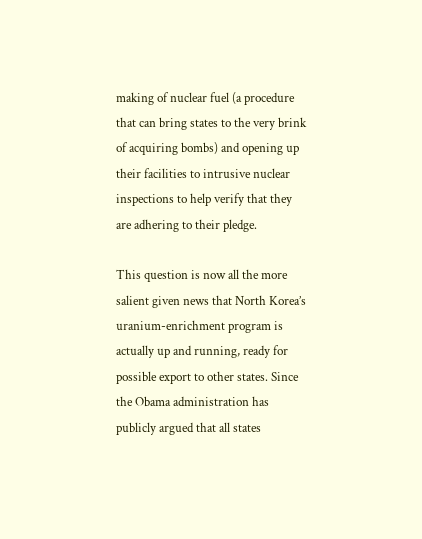making of nuclear fuel (a procedure that can bring states to the very brink of acquiring bombs) and opening up their facilities to intrusive nuclear inspections to help verify that they are adhering to their pledge.

This question is now all the more salient given news that North Korea’s uranium-enrichment program is actually up and running, ready for possible export to other states. Since the Obama administration has publicly argued that all states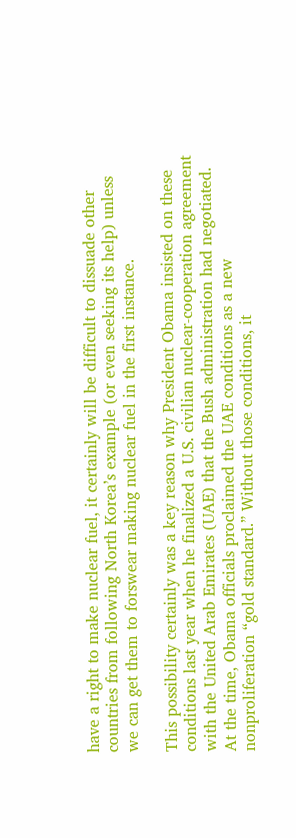have a right to make nuclear fuel, it certainly will be difficult to dissuade other countries from following North Korea’s example (or even seeking its help) unless we can get them to forswear making nuclear fuel in the first instance.

This possibility certainly was a key reason why President Obama insisted on these conditions last year when he finalized a U.S. civilian nuclear-cooperation agreement with the United Arab Emirates (UAE) that the Bush administration had negotiated. At the time, Obama officials proclaimed the UAE conditions as a new nonproliferation “gold standard.” Without those conditions, it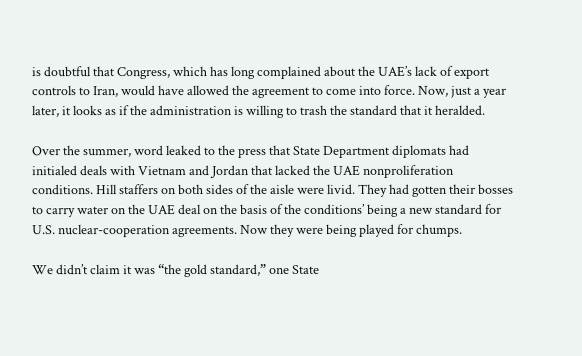is doubtful that Congress, which has long complained about the UAE’s lack of export controls to Iran, would have allowed the agreement to come into force. Now, just a year later, it looks as if the administration is willing to trash the standard that it heralded.

Over the summer, word leaked to the press that State Department diplomats had initialed deals with Vietnam and Jordan that lacked the UAE nonproliferation conditions. Hill staffers on both sides of the aisle were livid. They had gotten their bosses to carry water on the UAE deal on the basis of the conditions’ being a new standard for U.S. nuclear-cooperation agreements. Now they were being played for chumps.

We didn’t claim it was “the gold standard,” one State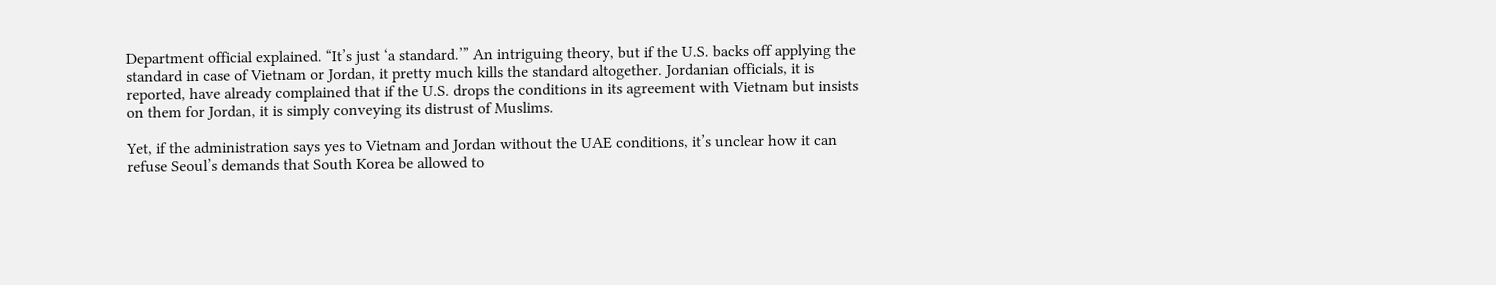Department official explained. “It’s just ‘a standard.’” An intriguing theory, but if the U.S. backs off applying the standard in case of Vietnam or Jordan, it pretty much kills the standard altogether. Jordanian officials, it is reported, have already complained that if the U.S. drops the conditions in its agreement with Vietnam but insists on them for Jordan, it is simply conveying its distrust of Muslims.

Yet, if the administration says yes to Vietnam and Jordan without the UAE conditions, it’s unclear how it can refuse Seoul’s demands that South Korea be allowed to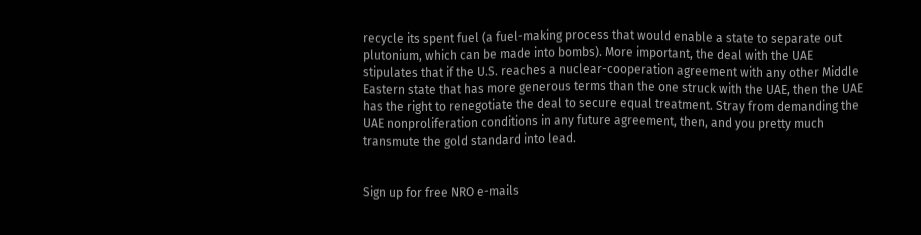recycle its spent fuel (a fuel-making process that would enable a state to separate out plutonium, which can be made into bombs). More important, the deal with the UAE stipulates that if the U.S. reaches a nuclear-cooperation agreement with any other Middle Eastern state that has more generous terms than the one struck with the UAE, then the UAE has the right to renegotiate the deal to secure equal treatment. Stray from demanding the UAE nonproliferation conditions in any future agreement, then, and you pretty much transmute the gold standard into lead.


Sign up for free NRO e-mails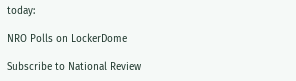today:

NRO Polls on LockerDome

Subscribe to National Review